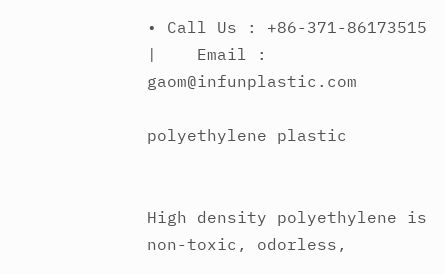• Call Us : +86-371-86173515    |    Email : gaom@infunplastic.com

polyethylene plastic


High density polyethylene is non-toxic, odorless,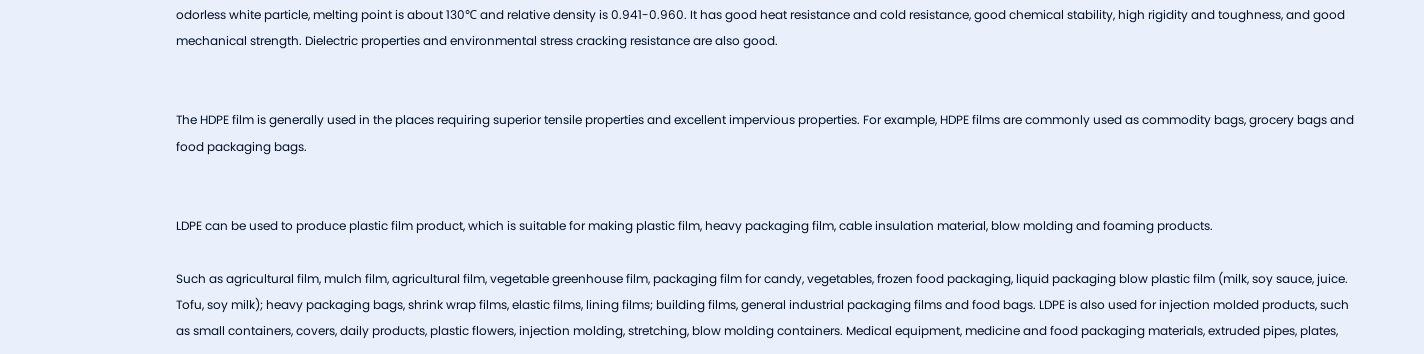odorless white particle, melting point is about 130℃ and relative density is 0.941-0.960. It has good heat resistance and cold resistance, good chemical stability, high rigidity and toughness, and good mechanical strength. Dielectric properties and environmental stress cracking resistance are also good.


The HDPE film is generally used in the places requiring superior tensile properties and excellent impervious properties. For example, HDPE films are commonly used as commodity bags, grocery bags and food packaging bags.


LDPE can be used to produce plastic film product, which is suitable for making plastic film, heavy packaging film, cable insulation material, blow molding and foaming products.

Such as agricultural film, mulch film, agricultural film, vegetable greenhouse film, packaging film for candy, vegetables, frozen food packaging, liquid packaging blow plastic film (milk, soy sauce, juice. Tofu, soy milk); heavy packaging bags, shrink wrap films, elastic films, lining films; building films, general industrial packaging films and food bags. LDPE is also used for injection molded products, such as small containers, covers, daily products, plastic flowers, injection molding, stretching, blow molding containers. Medical equipment, medicine and food packaging materials, extruded pipes, plates,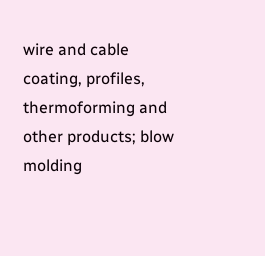wire and cable coating, profiles, thermoforming and other products; blow molding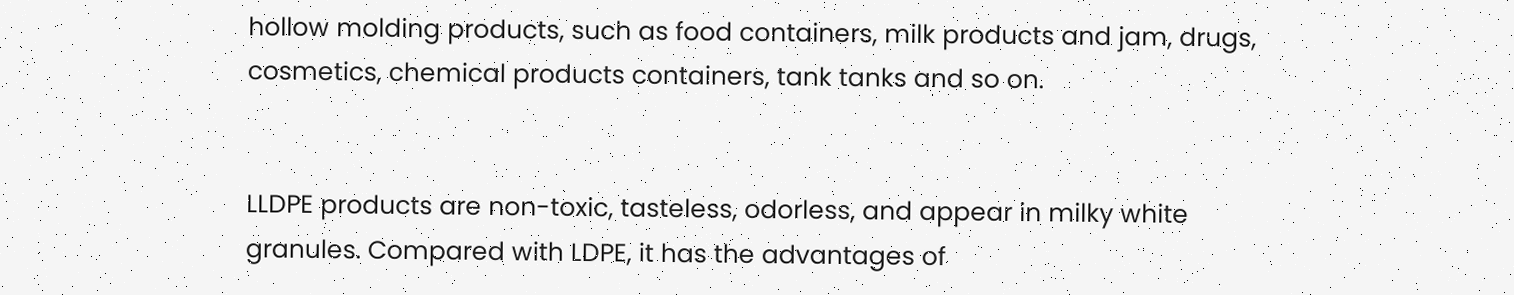hollow molding products, such as food containers, milk products and jam, drugs, cosmetics, chemical products containers, tank tanks and so on.


LLDPE products are non-toxic, tasteless, odorless, and appear in milky white granules. Compared with LDPE, it has the advantages of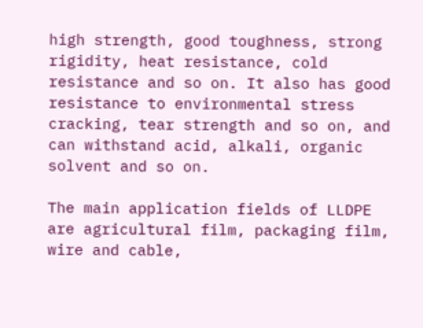high strength, good toughness, strong rigidity, heat resistance, cold resistance and so on. It also has good resistance to environmental stress cracking, tear strength and so on, and can withstand acid, alkali, organic solvent and so on.

The main application fields of LLDPE are agricultural film, packaging film, wire and cable,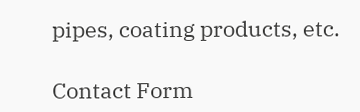pipes, coating products, etc.

Contact Form